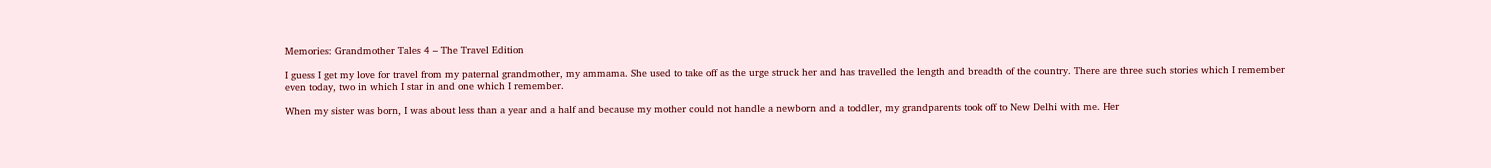Memories: Grandmother Tales 4 – The Travel Edition

I guess I get my love for travel from my paternal grandmother, my ammama. She used to take off as the urge struck her and has travelled the length and breadth of the country. There are three such stories which I remember even today, two in which I star in and one which I remember.

When my sister was born, I was about less than a year and a half and because my mother could not handle a newborn and a toddler, my grandparents took off to New Delhi with me. Her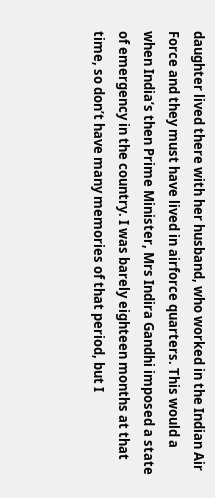daughter lived there with her husband, who worked in the Indian Air Force and they must have lived in airforce quarters. This would a when India’s then Prime Minister, Mrs Indira Gandhi imposed a state of emergency in the country. I was barely eighteen months at that time, so don’t have many memories of that period, but I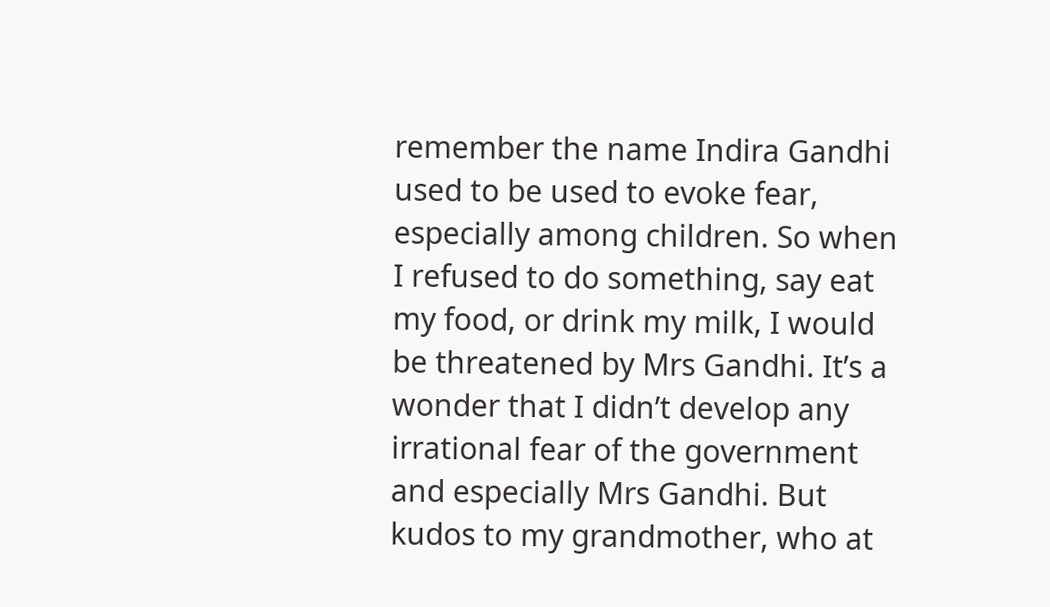remember the name Indira Gandhi used to be used to evoke fear, especially among children. So when I refused to do something, say eat my food, or drink my milk, I would be threatened by Mrs Gandhi. It’s a wonder that I didn’t develop any irrational fear of the government and especially Mrs Gandhi. But kudos to my grandmother, who at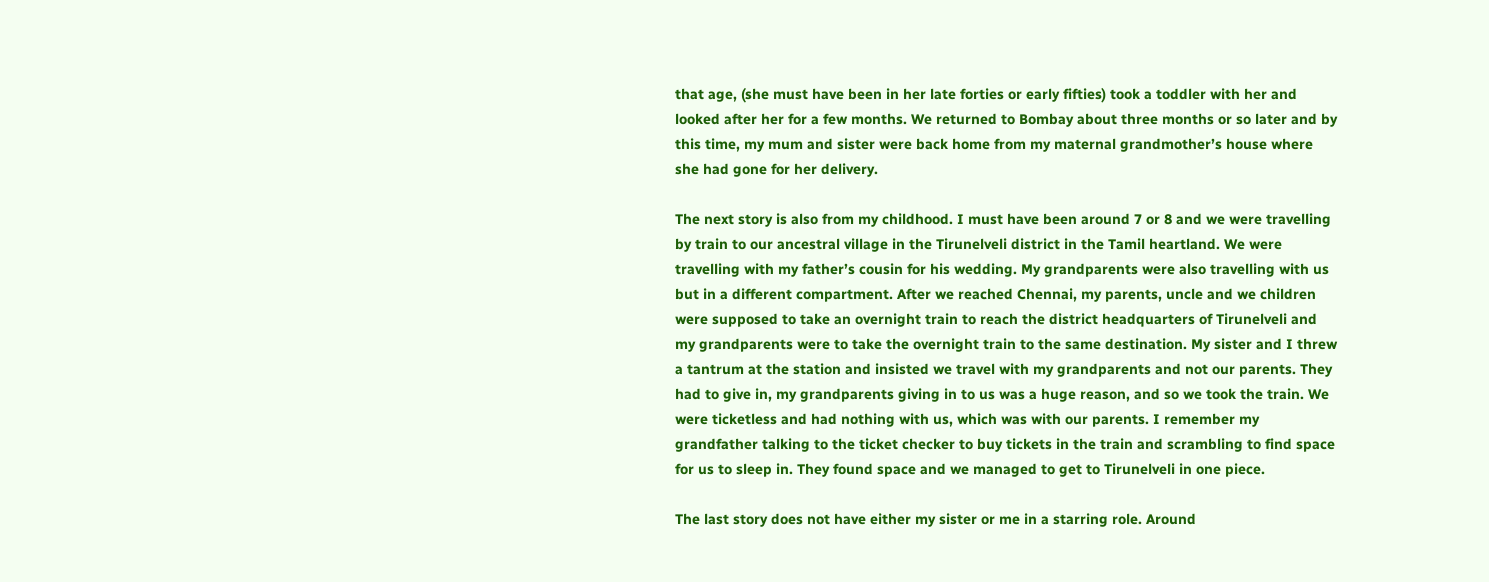that age, (she must have been in her late forties or early fifties) took a toddler with her and looked after her for a few months. We returned to Bombay about three months or so later and by this time, my mum and sister were back home from my maternal grandmother’s house where she had gone for her delivery.

The next story is also from my childhood. I must have been around 7 or 8 and we were travelling by train to our ancestral village in the Tirunelveli district in the Tamil heartland. We were travelling with my father’s cousin for his wedding. My grandparents were also travelling with us but in a different compartment. After we reached Chennai, my parents, uncle and we children were supposed to take an overnight train to reach the district headquarters of Tirunelveli and my grandparents were to take the overnight train to the same destination. My sister and I threw a tantrum at the station and insisted we travel with my grandparents and not our parents. They had to give in, my grandparents giving in to us was a huge reason, and so we took the train. We were ticketless and had nothing with us, which was with our parents. I remember my grandfather talking to the ticket checker to buy tickets in the train and scrambling to find space for us to sleep in. They found space and we managed to get to Tirunelveli in one piece.

The last story does not have either my sister or me in a starring role. Around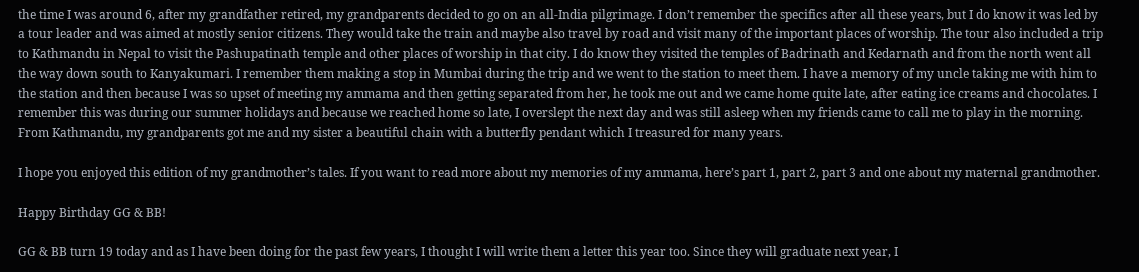the time I was around 6, after my grandfather retired, my grandparents decided to go on an all-India pilgrimage. I don’t remember the specifics after all these years, but I do know it was led by a tour leader and was aimed at mostly senior citizens. They would take the train and maybe also travel by road and visit many of the important places of worship. The tour also included a trip to Kathmandu in Nepal to visit the Pashupatinath temple and other places of worship in that city. I do know they visited the temples of Badrinath and Kedarnath and from the north went all the way down south to Kanyakumari. I remember them making a stop in Mumbai during the trip and we went to the station to meet them. I have a memory of my uncle taking me with him to the station and then because I was so upset of meeting my ammama and then getting separated from her, he took me out and we came home quite late, after eating ice creams and chocolates. I remember this was during our summer holidays and because we reached home so late, I overslept the next day and was still asleep when my friends came to call me to play in the morning. From Kathmandu, my grandparents got me and my sister a beautiful chain with a butterfly pendant which I treasured for many years.

I hope you enjoyed this edition of my grandmother’s tales. If you want to read more about my memories of my ammama, here’s part 1, part 2, part 3 and one about my maternal grandmother.

Happy Birthday GG & BB!

GG & BB turn 19 today and as I have been doing for the past few years, I thought I will write them a letter this year too. Since they will graduate next year, I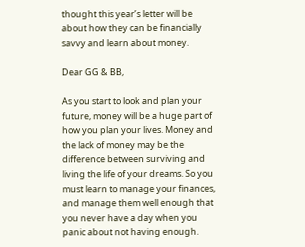thought this year’s letter will be about how they can be financially savvy and learn about money.

Dear GG & BB,

As you start to look and plan your future, money will be a huge part of how you plan your lives. Money and the lack of money may be the difference between surviving and living the life of your dreams. So you must learn to manage your finances, and manage them well enough that you never have a day when you panic about not having enough.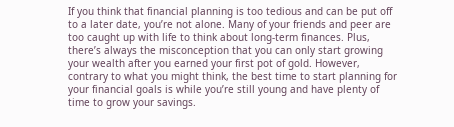If you think that financial planning is too tedious and can be put off to a later date, you’re not alone. Many of your friends and peer are too caught up with life to think about long-term finances. Plus, there’s always the misconception that you can only start growing your wealth after you earned your first pot of gold. However, contrary to what you might think, the best time to start planning for your financial goals is while you’re still young and have plenty of time to grow your savings.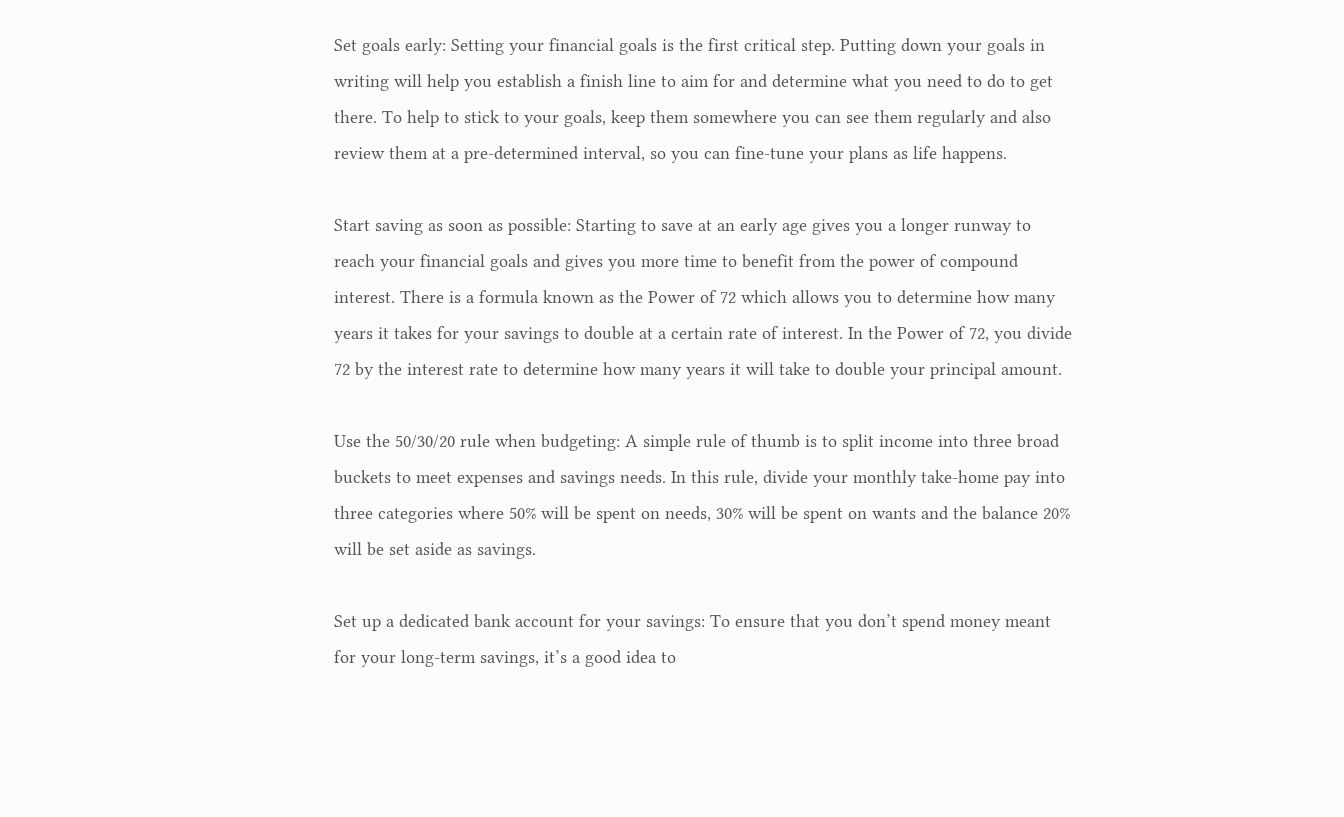Set goals early: Setting your financial goals is the first critical step. Putting down your goals in writing will help you establish a finish line to aim for and determine what you need to do to get there. To help to stick to your goals, keep them somewhere you can see them regularly and also review them at a pre-determined interval, so you can fine-tune your plans as life happens.

Start saving as soon as possible: Starting to save at an early age gives you a longer runway to reach your financial goals and gives you more time to benefit from the power of compound interest. There is a formula known as the Power of 72 which allows you to determine how many years it takes for your savings to double at a certain rate of interest. In the Power of 72, you divide 72 by the interest rate to determine how many years it will take to double your principal amount.

Use the 50/30/20 rule when budgeting: A simple rule of thumb is to split income into three broad buckets to meet expenses and savings needs. In this rule, divide your monthly take-home pay into three categories where 50% will be spent on needs, 30% will be spent on wants and the balance 20% will be set aside as savings.

Set up a dedicated bank account for your savings: To ensure that you don’t spend money meant for your long-term savings, it’s a good idea to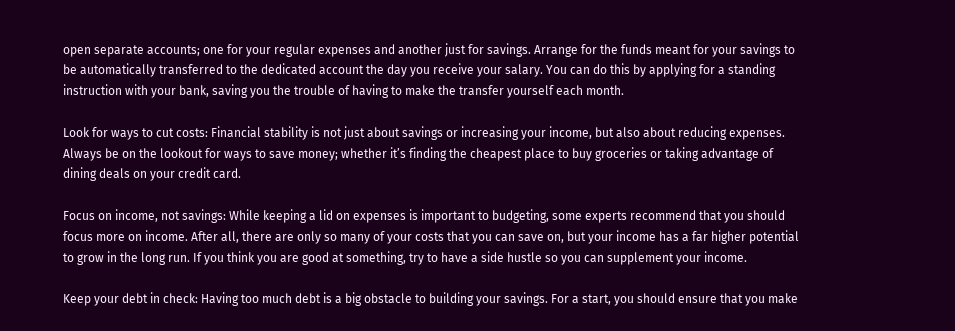open separate accounts; one for your regular expenses and another just for savings. Arrange for the funds meant for your savings to be automatically transferred to the dedicated account the day you receive your salary. You can do this by applying for a standing instruction with your bank, saving you the trouble of having to make the transfer yourself each month.

Look for ways to cut costs: Financial stability is not just about savings or increasing your income, but also about reducing expenses. Always be on the lookout for ways to save money; whether it’s finding the cheapest place to buy groceries or taking advantage of dining deals on your credit card.

Focus on income, not savings: While keeping a lid on expenses is important to budgeting, some experts recommend that you should focus more on income. After all, there are only so many of your costs that you can save on, but your income has a far higher potential to grow in the long run. If you think you are good at something, try to have a side hustle so you can supplement your income.

Keep your debt in check: Having too much debt is a big obstacle to building your savings. For a start, you should ensure that you make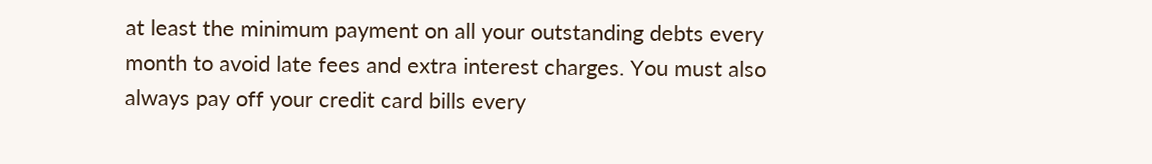at least the minimum payment on all your outstanding debts every month to avoid late fees and extra interest charges. You must also always pay off your credit card bills every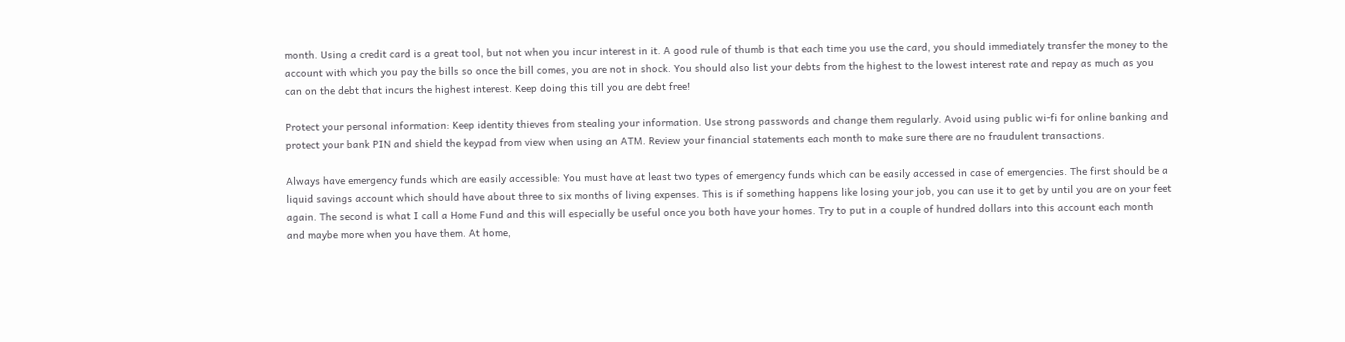month. Using a credit card is a great tool, but not when you incur interest in it. A good rule of thumb is that each time you use the card, you should immediately transfer the money to the account with which you pay the bills so once the bill comes, you are not in shock. You should also list your debts from the highest to the lowest interest rate and repay as much as you can on the debt that incurs the highest interest. Keep doing this till you are debt free!

Protect your personal information: Keep identity thieves from stealing your information. Use strong passwords and change them regularly. Avoid using public wi-fi for online banking and protect your bank PIN and shield the keypad from view when using an ATM. Review your financial statements each month to make sure there are no fraudulent transactions.

Always have emergency funds which are easily accessible: You must have at least two types of emergency funds which can be easily accessed in case of emergencies. The first should be a liquid savings account which should have about three to six months of living expenses. This is if something happens like losing your job, you can use it to get by until you are on your feet again. The second is what I call a Home Fund and this will especially be useful once you both have your homes. Try to put in a couple of hundred dollars into this account each month and maybe more when you have them. At home,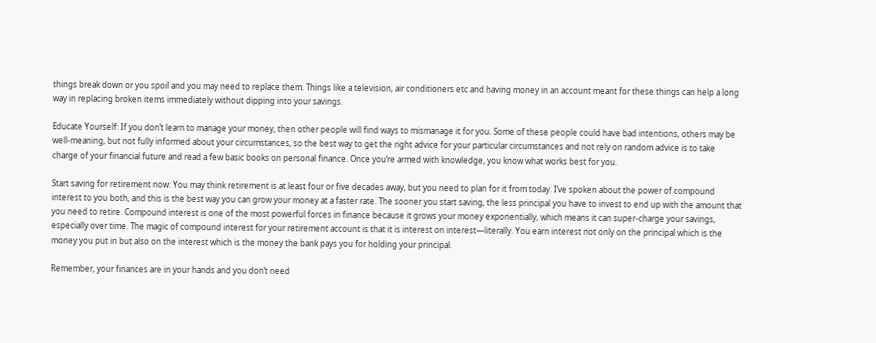things break down or you spoil and you may need to replace them. Things like a television, air conditioners etc and having money in an account meant for these things can help a long way in replacing broken items immediately without dipping into your savings.

Educate Yourself: If you don’t learn to manage your money, then other people will find ways to mismanage it for you. Some of these people could have bad intentions, others may be well-meaning, but not fully informed about your circumstances, so the best way to get the right advice for your particular circumstances and not rely on random advice is to take charge of your financial future and read a few basic books on personal finance. Once you’re armed with knowledge, you know what works best for you.

Start saving for retirement now: You may think retirement is at least four or five decades away, but you need to plan for it from today. I’ve spoken about the power of compound interest to you both, and this is the best way you can grow your money at a faster rate. The sooner you start saving, the less principal you have to invest to end up with the amount that you need to retire. Compound interest is one of the most powerful forces in finance because it grows your money exponentially, which means it can super-charge your savings, especially over time. The magic of compound interest for your retirement account is that it is interest on interest—literally. You earn interest not only on the principal which is the money you put in but also on the interest which is the money the bank pays you for holding your principal.

Remember, your finances are in your hands and you don’t need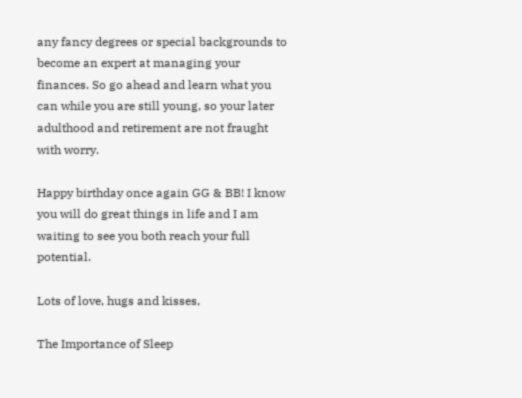any fancy degrees or special backgrounds to become an expert at managing your finances. So go ahead and learn what you can while you are still young, so your later adulthood and retirement are not fraught with worry.

Happy birthday once again GG & BB! I know you will do great things in life and I am waiting to see you both reach your full potential.

Lots of love, hugs and kisses,

The Importance of Sleep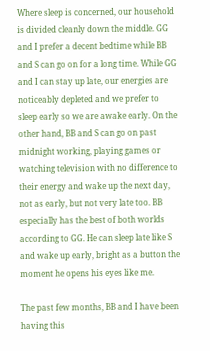Where sleep is concerned, our household is divided cleanly down the middle. GG and I prefer a decent bedtime while BB and S can go on for a long time. While GG and I can stay up late, our energies are noticeably depleted and we prefer to sleep early so we are awake early. On the other hand, BB and S can go on past midnight working, playing games or watching television with no difference to their energy and wake up the next day, not as early, but not very late too. BB especially has the best of both worlds according to GG. He can sleep late like S and wake up early, bright as a button the moment he opens his eyes like me.

The past few months, BB and I have been having this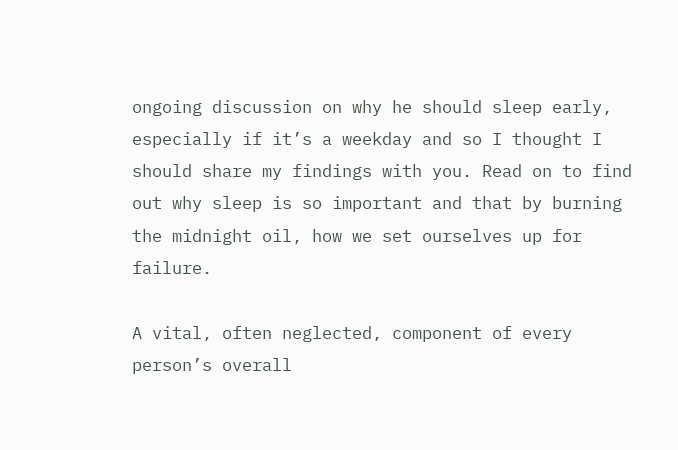ongoing discussion on why he should sleep early, especially if it’s a weekday and so I thought I should share my findings with you. Read on to find out why sleep is so important and that by burning the midnight oil, how we set ourselves up for failure.

A vital, often neglected, component of every person’s overall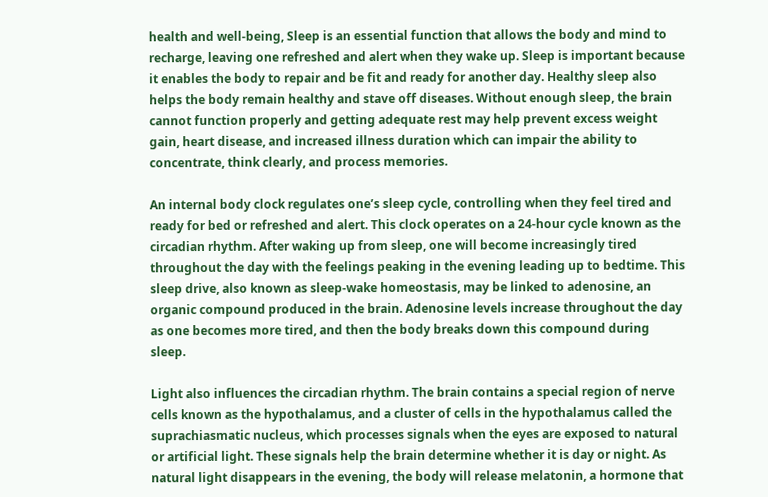health and well-being, Sleep is an essential function that allows the body and mind to recharge, leaving one refreshed and alert when they wake up. Sleep is important because it enables the body to repair and be fit and ready for another day. Healthy sleep also helps the body remain healthy and stave off diseases. Without enough sleep, the brain cannot function properly and getting adequate rest may help prevent excess weight gain, heart disease, and increased illness duration which can impair the ability to concentrate, think clearly, and process memories.

An internal body clock regulates one’s sleep cycle, controlling when they feel tired and ready for bed or refreshed and alert. This clock operates on a 24-hour cycle known as the circadian rhythm. After waking up from sleep, one will become increasingly tired throughout the day with the feelings peaking in the evening leading up to bedtime. This sleep drive, also known as sleep-wake homeostasis, may be linked to adenosine, an organic compound produced in the brain. Adenosine levels increase throughout the day as one becomes more tired, and then the body breaks down this compound during sleep.

Light also influences the circadian rhythm. The brain contains a special region of nerve cells known as the hypothalamus, and a cluster of cells in the hypothalamus called the suprachiasmatic nucleus, which processes signals when the eyes are exposed to natural or artificial light. These signals help the brain determine whether it is day or night. As natural light disappears in the evening, the body will release melatonin, a hormone that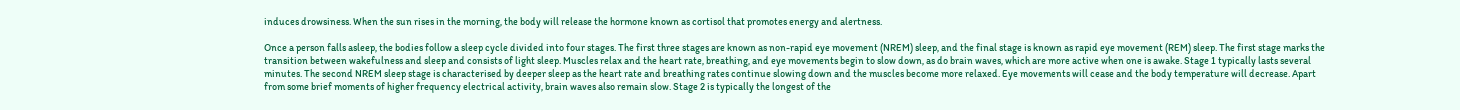induces drowsiness. When the sun rises in the morning, the body will release the hormone known as cortisol that promotes energy and alertness.

Once a person falls asleep, the bodies follow a sleep cycle divided into four stages. The first three stages are known as non-rapid eye movement (NREM) sleep, and the final stage is known as rapid eye movement (REM) sleep. The first stage marks the transition between wakefulness and sleep and consists of light sleep. Muscles relax and the heart rate, breathing, and eye movements begin to slow down, as do brain waves, which are more active when one is awake. Stage 1 typically lasts several minutes. The second NREM sleep stage is characterised by deeper sleep as the heart rate and breathing rates continue slowing down and the muscles become more relaxed. Eye movements will cease and the body temperature will decrease. Apart from some brief moments of higher frequency electrical activity, brain waves also remain slow. Stage 2 is typically the longest of the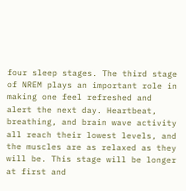four sleep stages. The third stage of NREM plays an important role in making one feel refreshed and alert the next day. Heartbeat, breathing, and brain wave activity all reach their lowest levels, and the muscles are as relaxed as they will be. This stage will be longer at first and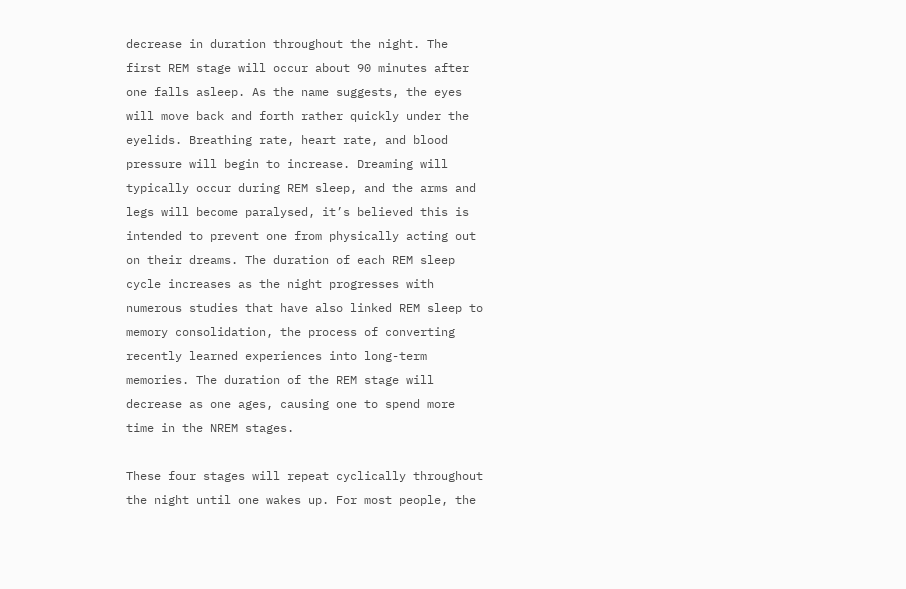decrease in duration throughout the night. The first REM stage will occur about 90 minutes after one falls asleep. As the name suggests, the eyes will move back and forth rather quickly under the eyelids. Breathing rate, heart rate, and blood pressure will begin to increase. Dreaming will typically occur during REM sleep, and the arms and legs will become paralysed, it’s believed this is intended to prevent one from physically acting out on their dreams. The duration of each REM sleep cycle increases as the night progresses with numerous studies that have also linked REM sleep to memory consolidation, the process of converting recently learned experiences into long-term memories. The duration of the REM stage will decrease as one ages, causing one to spend more time in the NREM stages.

These four stages will repeat cyclically throughout the night until one wakes up. For most people, the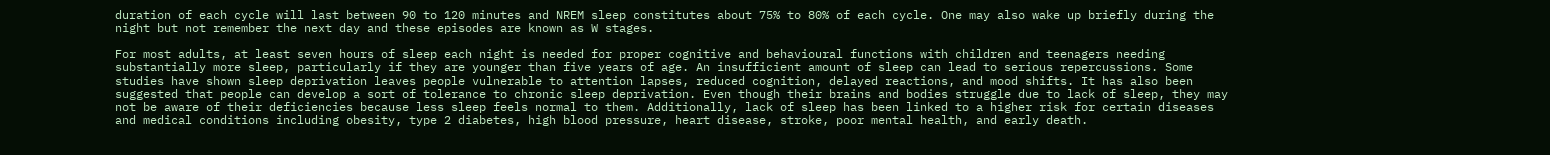duration of each cycle will last between 90 to 120 minutes and NREM sleep constitutes about 75% to 80% of each cycle. One may also wake up briefly during the night but not remember the next day and these episodes are known as W stages.

For most adults, at least seven hours of sleep each night is needed for proper cognitive and behavioural functions with children and teenagers needing substantially more sleep, particularly if they are younger than five years of age. An insufficient amount of sleep can lead to serious repercussions. Some studies have shown sleep deprivation leaves people vulnerable to attention lapses, reduced cognition, delayed reactions, and mood shifts. It has also been suggested that people can develop a sort of tolerance to chronic sleep deprivation. Even though their brains and bodies struggle due to lack of sleep, they may not be aware of their deficiencies because less sleep feels normal to them. Additionally, lack of sleep has been linked to a higher risk for certain diseases and medical conditions including obesity, type 2 diabetes, high blood pressure, heart disease, stroke, poor mental health, and early death.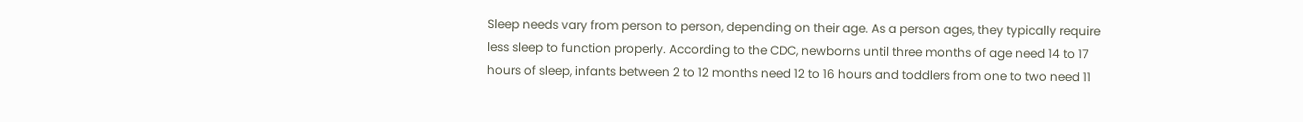Sleep needs vary from person to person, depending on their age. As a person ages, they typically require less sleep to function properly. According to the CDC, newborns until three months of age need 14 to 17 hours of sleep, infants between 2 to 12 months need 12 to 16 hours and toddlers from one to two need 11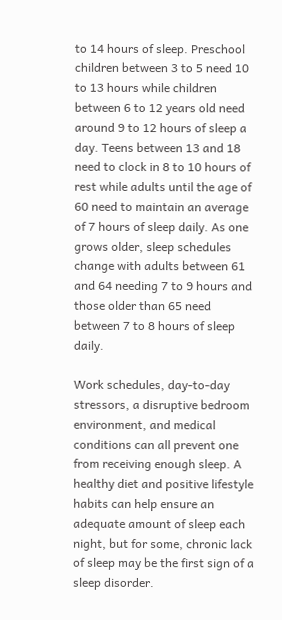to 14 hours of sleep. Preschool children between 3 to 5 need 10 to 13 hours while children between 6 to 12 years old need around 9 to 12 hours of sleep a day. Teens between 13 and 18 need to clock in 8 to 10 hours of rest while adults until the age of 60 need to maintain an average of 7 hours of sleep daily. As one grows older, sleep schedules change with adults between 61 and 64 needing 7 to 9 hours and those older than 65 need between 7 to 8 hours of sleep daily.

Work schedules, day-to-day stressors, a disruptive bedroom environment, and medical conditions can all prevent one from receiving enough sleep. A healthy diet and positive lifestyle habits can help ensure an adequate amount of sleep each night, but for some, chronic lack of sleep may be the first sign of a sleep disorder.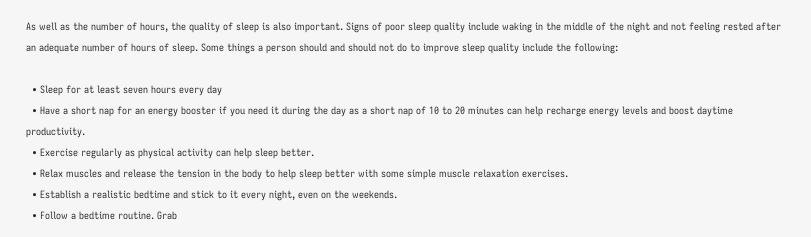As well as the number of hours, the quality of sleep is also important. Signs of poor sleep quality include waking in the middle of the night and not feeling rested after an adequate number of hours of sleep. Some things a person should and should not do to improve sleep quality include the following:

  • Sleep for at least seven hours every day
  • Have a short nap for an energy booster if you need it during the day as a short nap of 10 to 20 minutes can help recharge energy levels and boost daytime productivity.
  • Exercise regularly as physical activity can help sleep better.
  • Relax muscles and release the tension in the body to help sleep better with some simple muscle relaxation exercises.
  • Establish a realistic bedtime and stick to it every night, even on the weekends.
  • Follow a bedtime routine. Grab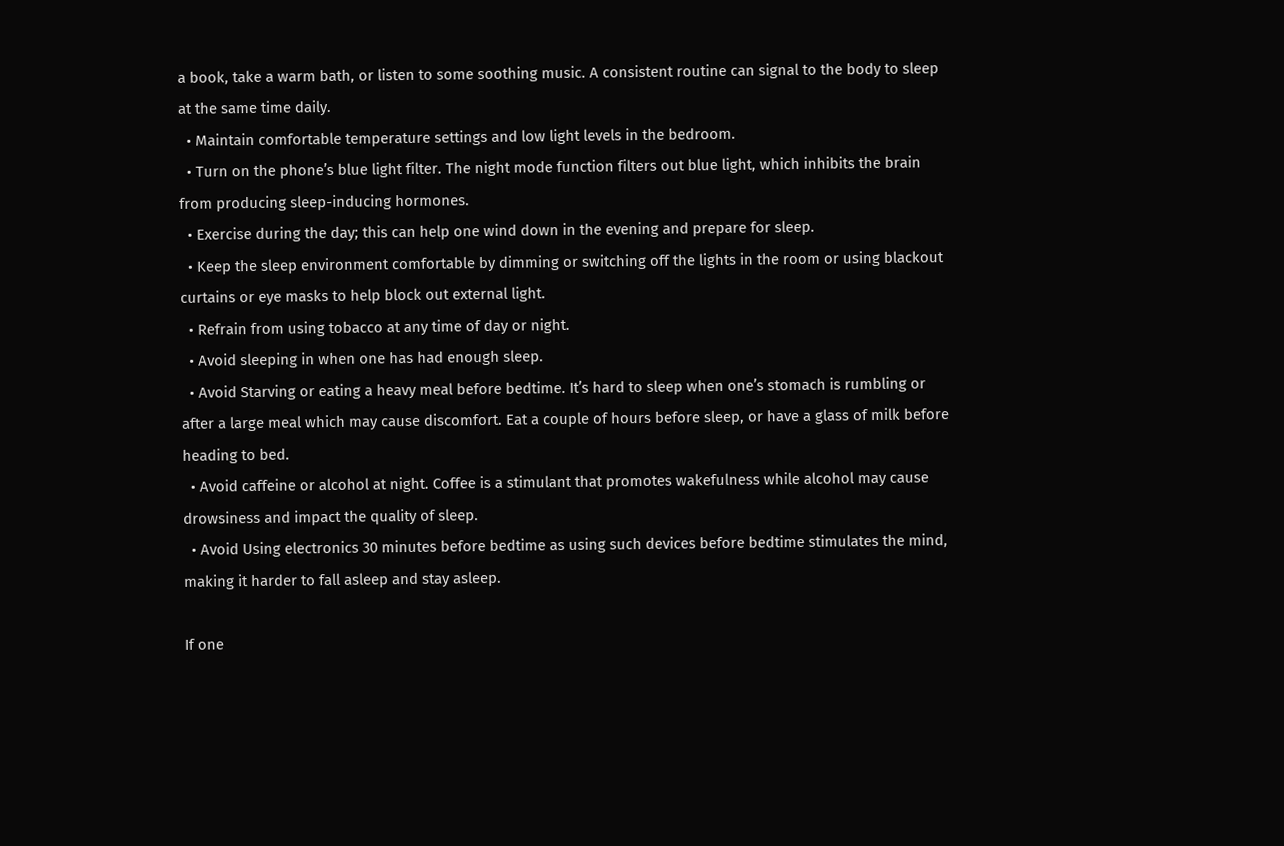a book, take a warm bath, or listen to some soothing music. A consistent routine can signal to the body to sleep at the same time daily.
  • Maintain comfortable temperature settings and low light levels in the bedroom.
  • Turn on the phone’s blue light filter. The night mode function filters out blue light, which inhibits the brain from producing sleep-inducing hormones.
  • Exercise during the day; this can help one wind down in the evening and prepare for sleep.
  • Keep the sleep environment comfortable by dimming or switching off the lights in the room or using blackout curtains or eye masks to help block out external light.
  • Refrain from using tobacco at any time of day or night.
  • Avoid sleeping in when one has had enough sleep.
  • Avoid Starving or eating a heavy meal before bedtime. It’s hard to sleep when one’s stomach is rumbling or after a large meal which may cause discomfort. Eat a couple of hours before sleep, or have a glass of milk before heading to bed.
  • Avoid caffeine or alcohol at night. Coffee is a stimulant that promotes wakefulness while alcohol may cause drowsiness and impact the quality of sleep.
  • Avoid Using electronics 30 minutes before bedtime as using such devices before bedtime stimulates the mind, making it harder to fall asleep and stay asleep.

If one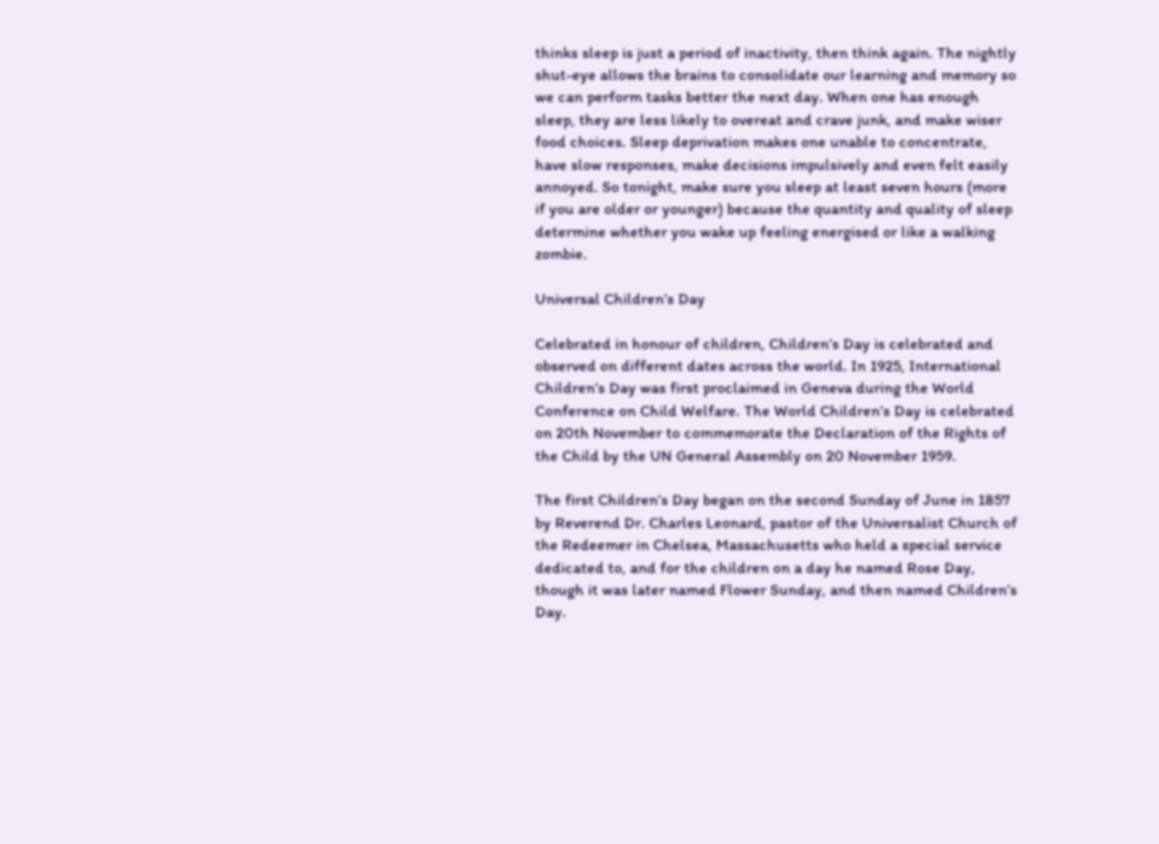thinks sleep is just a period of inactivity, then think again. The nightly shut-eye allows the brains to consolidate our learning and memory so we can perform tasks better the next day. When one has enough sleep, they are less likely to overeat and crave junk, and make wiser food choices. Sleep deprivation makes one unable to concentrate, have slow responses, make decisions impulsively and even felt easily annoyed. So tonight, make sure you sleep at least seven hours (more if you are older or younger) because the quantity and quality of sleep determine whether you wake up feeling energised or like a walking zombie.

Universal Children’s Day

Celebrated in honour of children, Children’s Day is celebrated and observed on different dates across the world. In 1925, International Children’s Day was first proclaimed in Geneva during the World Conference on Child Welfare. The World Children’s Day is celebrated on 20th November to commemorate the Declaration of the Rights of the Child by the UN General Assembly on 20 November 1959.

The first Children’s Day began on the second Sunday of June in 1857 by Reverend Dr. Charles Leonard, pastor of the Universalist Church of the Redeemer in Chelsea, Massachusetts who held a special service dedicated to, and for the children on a day he named Rose Day, though it was later named Flower Sunday, and then named Children’s Day.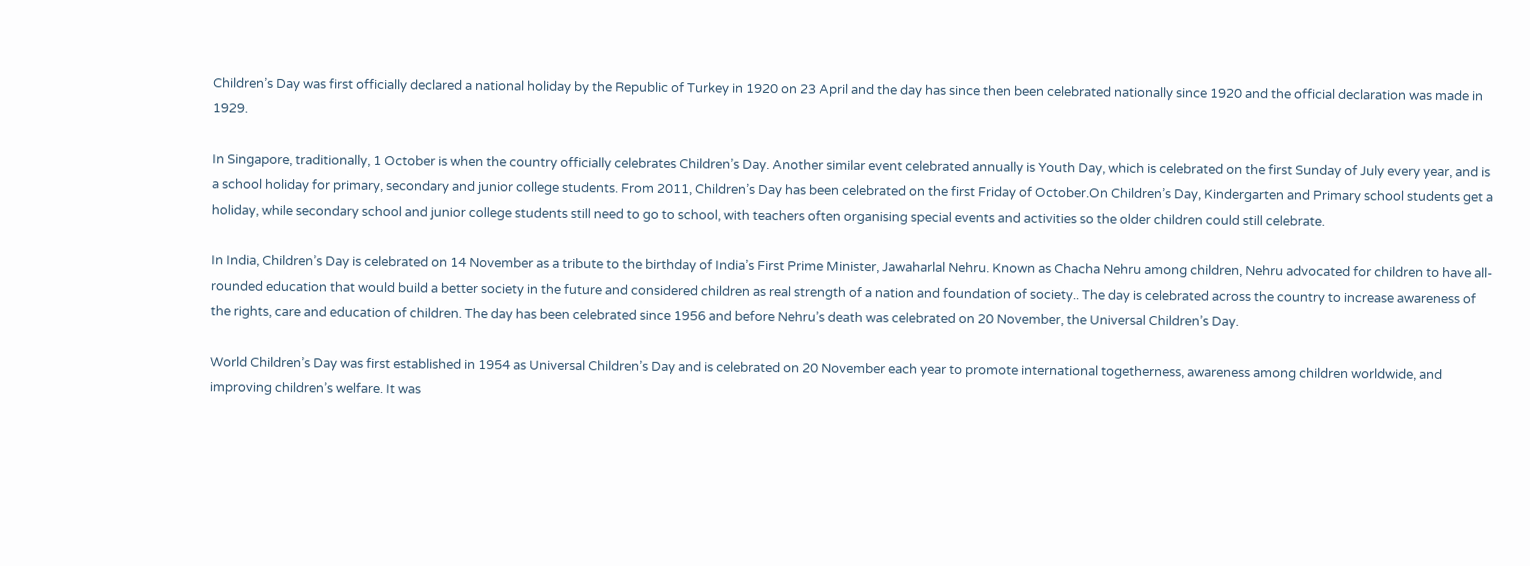Children’s Day was first officially declared a national holiday by the Republic of Turkey in 1920 on 23 April and the day has since then been celebrated nationally since 1920 and the official declaration was made in 1929.

In Singapore, traditionally, 1 October is when the country officially celebrates Children’s Day. Another similar event celebrated annually is Youth Day, which is celebrated on the first Sunday of July every year, and is a school holiday for primary, secondary and junior college students. From 2011, Children’s Day has been celebrated on the first Friday of October.On Children’s Day, Kindergarten and Primary school students get a holiday, while secondary school and junior college students still need to go to school, with teachers often organising special events and activities so the older children could still celebrate.

In India, Children’s Day is celebrated on 14 November as a tribute to the birthday of India’s First Prime Minister, Jawaharlal Nehru. Known as Chacha Nehru among children, Nehru advocated for children to have all-rounded education that would build a better society in the future and considered children as real strength of a nation and foundation of society.. The day is celebrated across the country to increase awareness of the rights, care and education of children. The day has been celebrated since 1956 and before Nehru’s death was celebrated on 20 November, the Universal Children’s Day.

World Children’s Day was first established in 1954 as Universal Children’s Day and is celebrated on 20 November each year to promote international togetherness, awareness among children worldwide, and improving children’s welfare. It was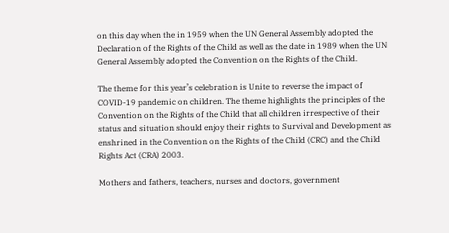on this day when the in 1959 when the UN General Assembly adopted the Declaration of the Rights of the Child as well as the date in 1989 when the UN General Assembly adopted the Convention on the Rights of the Child.

The theme for this year’s celebration is Unite to reverse the impact of COVID-19 pandemic on children. The theme highlights the principles of the Convention on the Rights of the Child that all children irrespective of their status and situation should enjoy their rights to Survival and Development as enshrined in the Convention on the Rights of the Child (CRC) and the Child Rights Act (CRA) 2003.

Mothers and fathers, teachers, nurses and doctors, government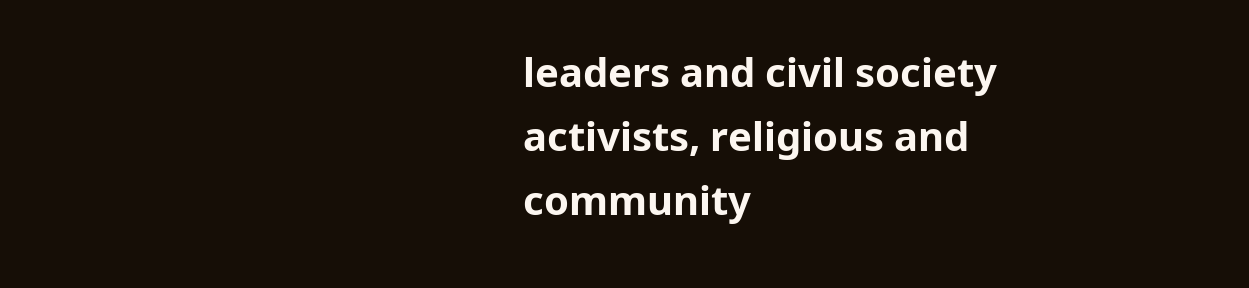leaders and civil society activists, religious and community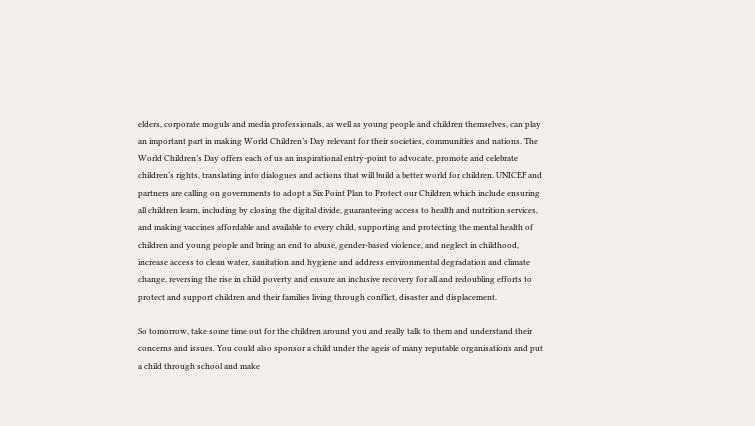elders, corporate moguls and media professionals, as well as young people and children themselves, can play an important part in making World Children’s Day relevant for their societies, communities and nations. The World Children’s Day offers each of us an inspirational entry-point to advocate, promote and celebrate children’s rights, translating into dialogues and actions that will build a better world for children. UNICEF and partners are calling on governments to adopt a Six Point Plan to Protect our Children which include ensuring all children learn, including by closing the digital divide, guaranteeing access to health and nutrition services, and making vaccines affordable and available to every child, supporting and protecting the mental health of children and young people and bring an end to abuse, gender-based violence, and neglect in childhood, increase access to clean water, sanitation and hygiene and address environmental degradation and climate change, reversing the rise in child poverty and ensure an inclusive recovery for all and redoubling efforts to protect and support children and their families living through conflict, disaster and displacement.

So tomorrow, take some time out for the children around you and really talk to them and understand their concerns and issues. You could also sponsor a child under the ageis of many reputable organisations and put a child through school and make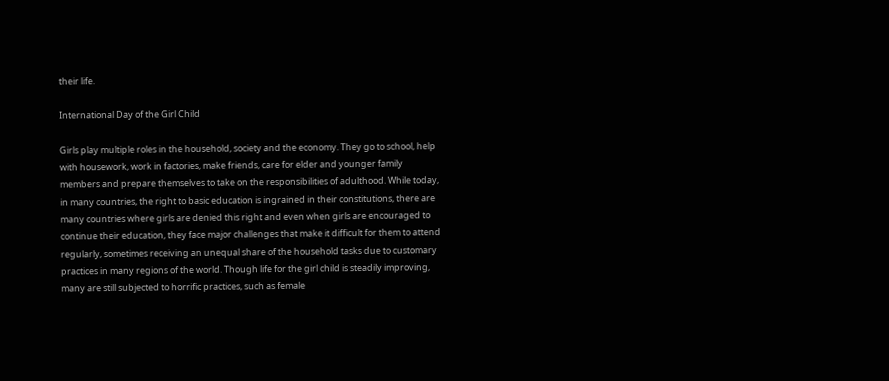their life.

International Day of the Girl Child

Girls play multiple roles in the household, society and the economy. They go to school, help with housework, work in factories, make friends, care for elder and younger family members and prepare themselves to take on the responsibilities of adulthood. While today, in many countries, the right to basic education is ingrained in their constitutions, there are many countries where girls are denied this right and even when girls are encouraged to continue their education, they face major challenges that make it difficult for them to attend regularly, sometimes receiving an unequal share of the household tasks due to customary practices in many regions of the world. Though life for the girl child is steadily improving, many are still subjected to horrific practices, such as female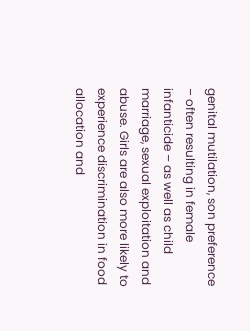genital mutilation, son preference – often resulting in female infanticide – as well as child marriage, sexual exploitation and abuse. Girls are also more likely to experience discrimination in food allocation and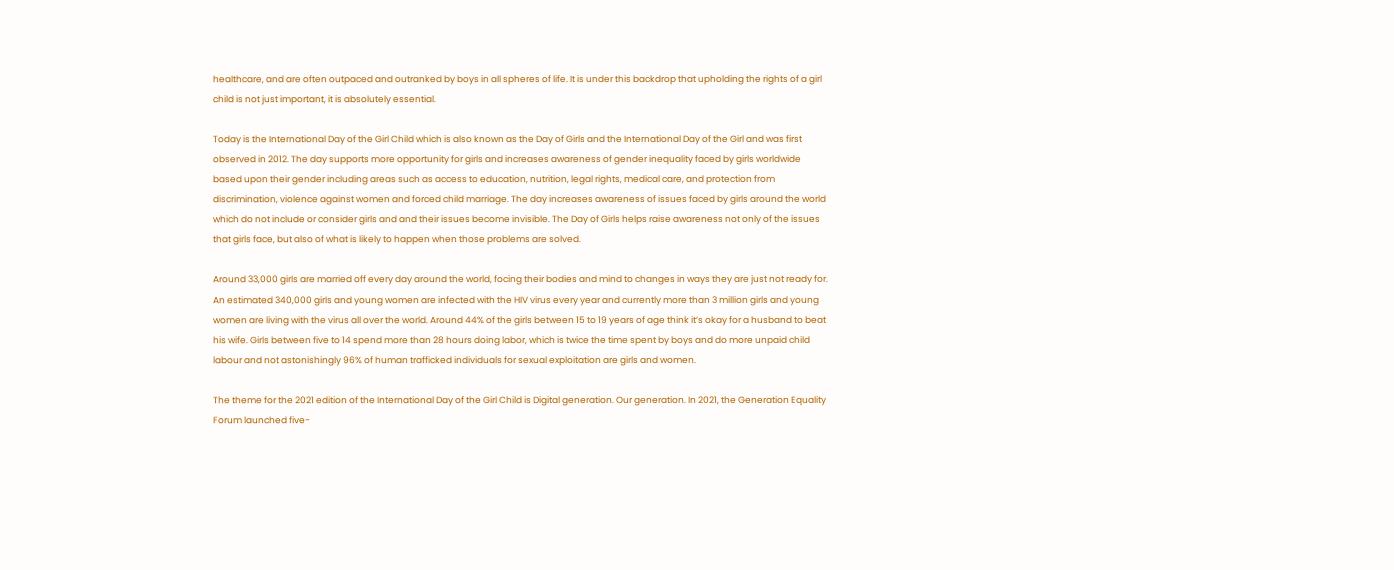healthcare, and are often outpaced and outranked by boys in all spheres of life. It is under this backdrop that upholding the rights of a girl child is not just important, it is absolutely essential.

Today is the International Day of the Girl Child which is also known as the Day of Girls and the International Day of the Girl and was first observed in 2012. The day supports more opportunity for girls and increases awareness of gender inequality faced by girls worldwide based upon their gender including areas such as access to education, nutrition, legal rights, medical care, and protection from discrimination, violence against women and forced child marriage. The day increases awareness of issues faced by girls around the world which do not include or consider girls and and their issues become invisible. The Day of Girls helps raise awareness not only of the issues that girls face, but also of what is likely to happen when those problems are solved.

Around 33,000 girls are married off every day around the world, focing their bodies and mind to changes in ways they are just not ready for. An estimated 340,000 girls and young women are infected with the HIV virus every year and currently more than 3 million girls and young women are living with the virus all over the world. Around 44% of the girls between 15 to 19 years of age think it’s okay for a husband to beat his wife. Girls between five to 14 spend more than 28 hours doing labor, which is twice the time spent by boys and do more unpaid child labour and not astonishingly 96% of human trafficked individuals for sexual exploitation are girls and women.

The theme for the 2021 edition of the International Day of the Girl Child is Digital generation. Our generation. In 2021, the Generation Equality Forum launched five-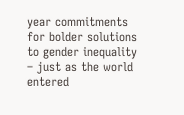year commitments for bolder solutions to gender inequality – just as the world entered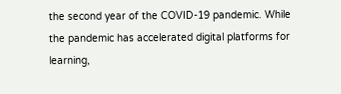the second year of the COVID-19 pandemic. While the pandemic has accelerated digital platforms for learning,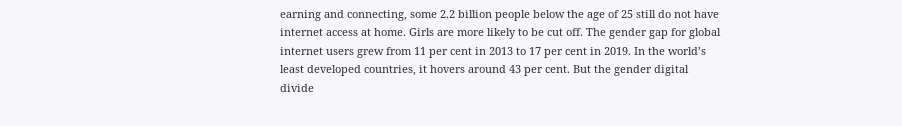earning and connecting, some 2.2 billion people below the age of 25 still do not have internet access at home. Girls are more likely to be cut off. The gender gap for global internet users grew from 11 per cent in 2013 to 17 per cent in 2019. In the world’s least developed countries, it hovers around 43 per cent. But the gender digital divide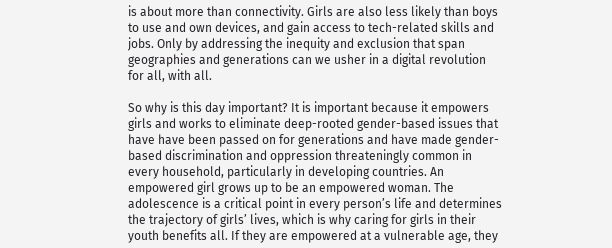is about more than connectivity. Girls are also less likely than boys to use and own devices, and gain access to tech-related skills and jobs. Only by addressing the inequity and exclusion that span geographies and generations can we usher in a digital revolution for all, with all.

So why is this day important? It is important because it empowers girls and works to eliminate deep-rooted gender-based issues that have have been passed on for generations and have made gender-based discrimination and oppression threateningly common in every household, particularly in developing countries. An empowered girl grows up to be an empowered woman. The adolescence is a critical point in every person’s life and determines the trajectory of girls’ lives, which is why caring for girls in their youth benefits all. If they are empowered at a vulnerable age, they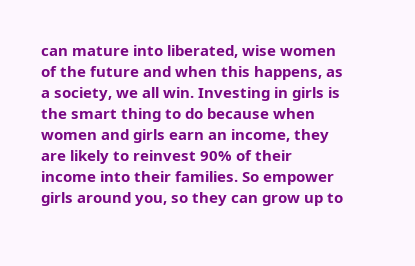can mature into liberated, wise women of the future and when this happens, as a society, we all win. Investing in girls is the smart thing to do because when women and girls earn an income, they are likely to reinvest 90% of their income into their families. So empower girls around you, so they can grow up to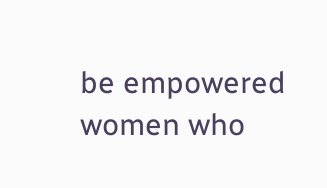be empowered women who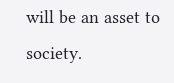will be an asset to society.